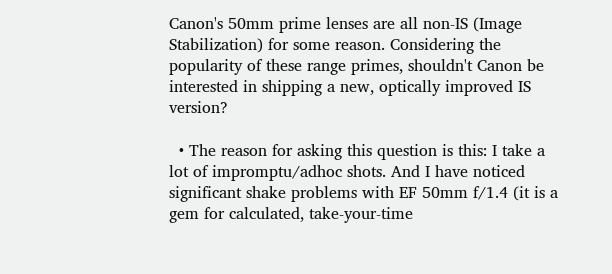Canon's 50mm prime lenses are all non-IS (Image Stabilization) for some reason. Considering the popularity of these range primes, shouldn't Canon be interested in shipping a new, optically improved IS version?

  • The reason for asking this question is this: I take a lot of impromptu/adhoc shots. And I have noticed significant shake problems with EF 50mm f/1.4 (it is a gem for calculated, take-your-time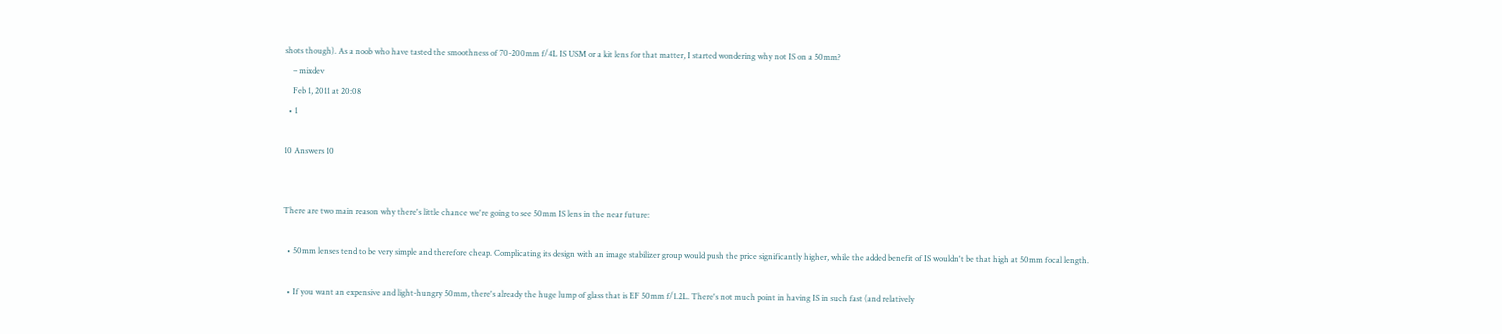shots though). As a noob who have tasted the smoothness of 70-200mm f/4L IS USM or a kit lens for that matter, I started wondering why not IS on a 50mm?
    – mixdev
    Feb 1, 2011 at 20:08
  • 1

10 Answers 10


There are two main reason why there's little chance we're going to see 50mm IS lens in the near future:

  • 50mm lenses tend to be very simple and therefore cheap. Complicating its design with an image stabilizer group would push the price significantly higher, while the added benefit of IS wouldn't be that high at 50mm focal length.

  • If you want an expensive and light-hungry 50mm, there's already the huge lump of glass that is EF 50mm f/1.2L. There's not much point in having IS in such fast (and relatively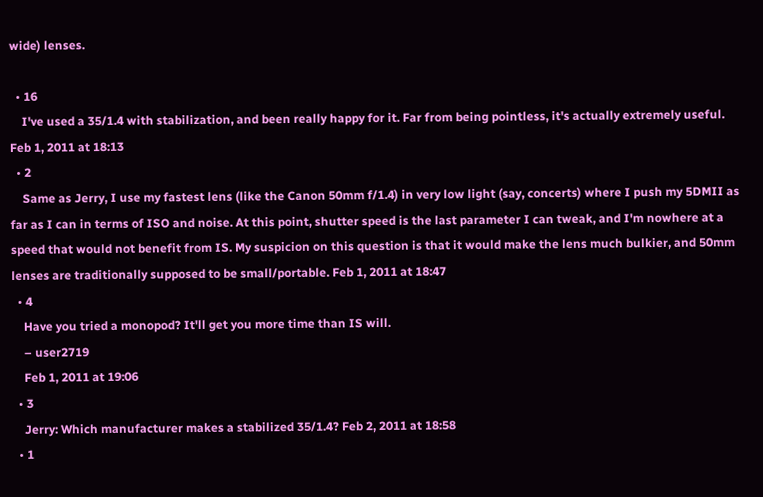wide) lenses.

  • 16
    I've used a 35/1.4 with stabilization, and been really happy for it. Far from being pointless, it's actually extremely useful. Feb 1, 2011 at 18:13
  • 2
    Same as Jerry, I use my fastest lens (like the Canon 50mm f/1.4) in very low light (say, concerts) where I push my 5DMII as far as I can in terms of ISO and noise. At this point, shutter speed is the last parameter I can tweak, and I'm nowhere at a speed that would not benefit from IS. My suspicion on this question is that it would make the lens much bulkier, and 50mm lenses are traditionally supposed to be small/portable. Feb 1, 2011 at 18:47
  • 4
    Have you tried a monopod? It'll get you more time than IS will.
    – user2719
    Feb 1, 2011 at 19:06
  • 3
    Jerry: Which manufacturer makes a stabilized 35/1.4? Feb 2, 2011 at 18:58
  • 1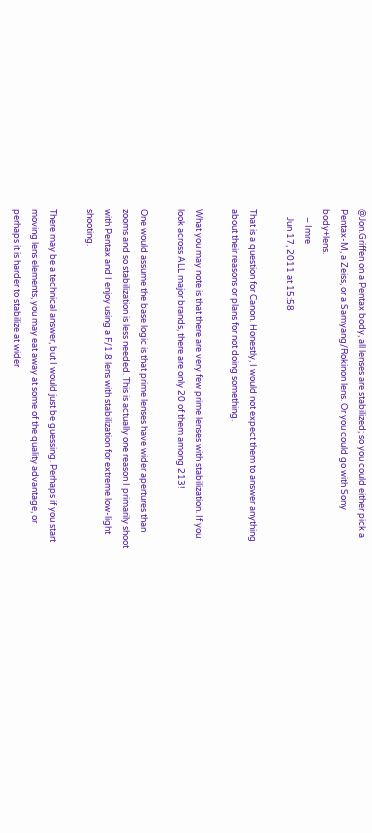@Jon.Griffen on a Pentax body, all lenses are stabilized; so you could either pick a Pentax-M, a Zeiss, or a Samyang/Rokinon lens. Or you could go with Sony body+lens.
    – Imre
    Jun 17, 2011 at 15:58

That is a question for Canon. Honestly, I would not expect them to answer anything about their reasons or plans for not doing something.

What you may note is that there are very few prime lenses with stabilization. If you look across ALL major brands, there are only 20 of them among 213!

One would assume the base logic is that prime lenses have wider apertures than zooms and so stabilization is less needed. This is actually one reason I primarily shoot with Pentax and I enjoy using a F/1.8 lens with stabilization for extreme low-light shooting.

There may be a technical answer, but I would just be guessing. Perhaps if you start moving lens elements, you may eat away at some of the quality advantage, or perhaps it is harder to stabilize at wider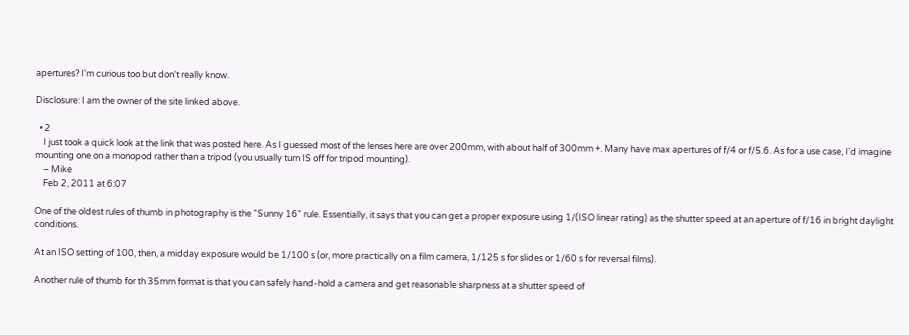apertures? I'm curious too but don't really know.

Disclosure: I am the owner of the site linked above.

  • 2
    I just took a quick look at the link that was posted here. As I guessed most of the lenses here are over 200mm, with about half of 300mm +. Many have max apertures of f/4 or f/5.6. As for a use case, I'd imagine mounting one on a monopod rather than a tripod (you usually turn IS off for tripod mounting).
    – Mike
    Feb 2, 2011 at 6:07

One of the oldest rules of thumb in photography is the "Sunny 16" rule. Essentially, it says that you can get a proper exposure using 1/(ISO linear rating) as the shutter speed at an aperture of f/16 in bright daylight conditions.

At an ISO setting of 100, then, a midday exposure would be 1/100 s (or, more practically on a film camera, 1/125 s for slides or 1/60 s for reversal films).

Another rule of thumb for th 35mm format is that you can safely hand-hold a camera and get reasonable sharpness at a shutter speed of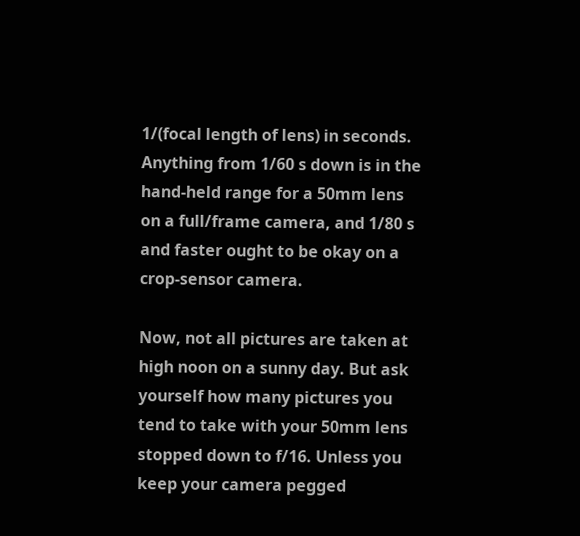1/(focal length of lens) in seconds. Anything from 1/60 s down is in the hand-held range for a 50mm lens on a full/frame camera, and 1/80 s and faster ought to be okay on a crop-sensor camera.

Now, not all pictures are taken at high noon on a sunny day. But ask yourself how many pictures you tend to take with your 50mm lens stopped down to f/16. Unless you keep your camera pegged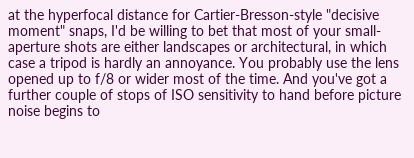at the hyperfocal distance for Cartier-Bresson-style "decisive moment" snaps, I'd be willing to bet that most of your small-aperture shots are either landscapes or architectural, in which case a tripod is hardly an annoyance. You probably use the lens opened up to f/8 or wider most of the time. And you've got a further couple of stops of ISO sensitivity to hand before picture noise begins to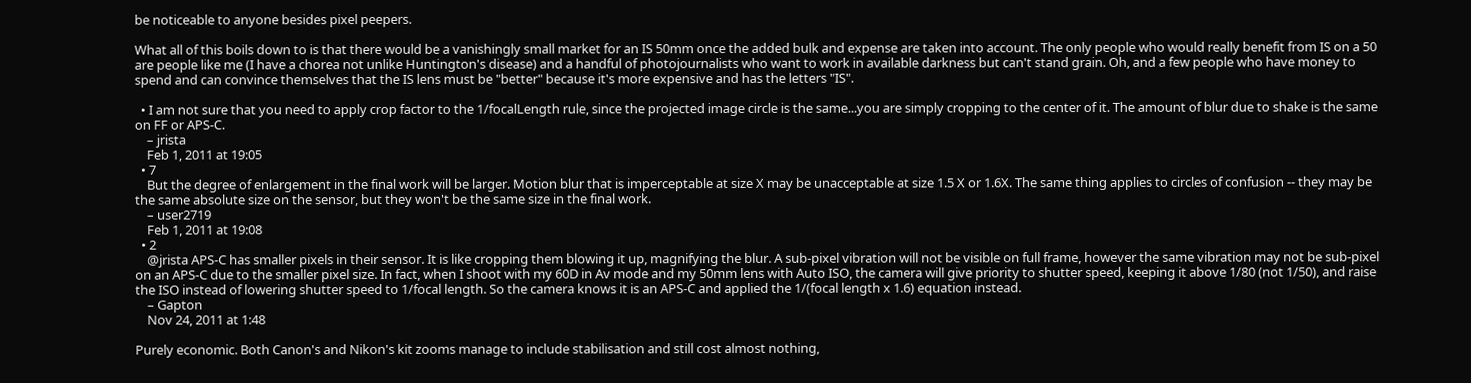be noticeable to anyone besides pixel peepers.

What all of this boils down to is that there would be a vanishingly small market for an IS 50mm once the added bulk and expense are taken into account. The only people who would really benefit from IS on a 50 are people like me (I have a chorea not unlike Huntington's disease) and a handful of photojournalists who want to work in available darkness but can't stand grain. Oh, and a few people who have money to spend and can convince themselves that the IS lens must be "better" because it's more expensive and has the letters "IS".

  • I am not sure that you need to apply crop factor to the 1/focalLength rule, since the projected image circle is the same...you are simply cropping to the center of it. The amount of blur due to shake is the same on FF or APS-C.
    – jrista
    Feb 1, 2011 at 19:05
  • 7
    But the degree of enlargement in the final work will be larger. Motion blur that is imperceptable at size X may be unacceptable at size 1.5 X or 1.6X. The same thing applies to circles of confusion -- they may be the same absolute size on the sensor, but they won't be the same size in the final work.
    – user2719
    Feb 1, 2011 at 19:08
  • 2
    @jrista APS-C has smaller pixels in their sensor. It is like cropping them blowing it up, magnifying the blur. A sub-pixel vibration will not be visible on full frame, however the same vibration may not be sub-pixel on an APS-C due to the smaller pixel size. In fact, when I shoot with my 60D in Av mode and my 50mm lens with Auto ISO, the camera will give priority to shutter speed, keeping it above 1/80 (not 1/50), and raise the ISO instead of lowering shutter speed to 1/focal length. So the camera knows it is an APS-C and applied the 1/(focal length x 1.6) equation instead.
    – Gapton
    Nov 24, 2011 at 1:48

Purely economic. Both Canon's and Nikon's kit zooms manage to include stabilisation and still cost almost nothing,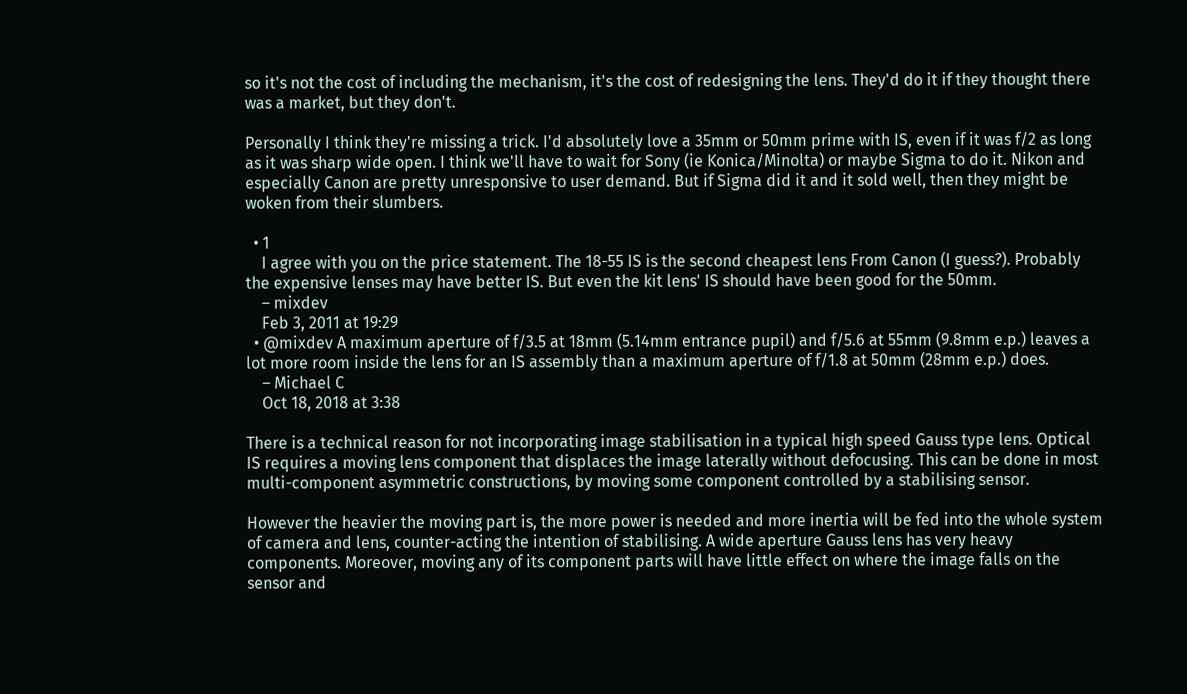so it's not the cost of including the mechanism, it's the cost of redesigning the lens. They'd do it if they thought there was a market, but they don't.

Personally I think they're missing a trick. I'd absolutely love a 35mm or 50mm prime with IS, even if it was f/2 as long as it was sharp wide open. I think we'll have to wait for Sony (ie Konica/Minolta) or maybe Sigma to do it. Nikon and especially Canon are pretty unresponsive to user demand. But if Sigma did it and it sold well, then they might be woken from their slumbers.

  • 1
    I agree with you on the price statement. The 18-55 IS is the second cheapest lens From Canon (I guess?). Probably the expensive lenses may have better IS. But even the kit lens' IS should have been good for the 50mm.
    – mixdev
    Feb 3, 2011 at 19:29
  • @mixdev A maximum aperture of f/3.5 at 18mm (5.14mm entrance pupil) and f/5.6 at 55mm (9.8mm e.p.) leaves a lot more room inside the lens for an IS assembly than a maximum aperture of f/1.8 at 50mm (28mm e.p.) does.
    – Michael C
    Oct 18, 2018 at 3:38

There is a technical reason for not incorporating image stabilisation in a typical high speed Gauss type lens. Optical IS requires a moving lens component that displaces the image laterally without defocusing. This can be done in most multi-component asymmetric constructions, by moving some component controlled by a stabilising sensor.

However the heavier the moving part is, the more power is needed and more inertia will be fed into the whole system of camera and lens, counter-acting the intention of stabilising. A wide aperture Gauss lens has very heavy components. Moreover, moving any of its component parts will have little effect on where the image falls on the sensor and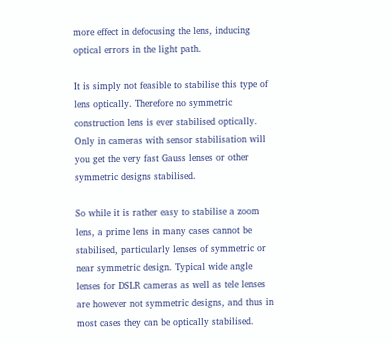more effect in defocusing the lens, inducing optical errors in the light path.

It is simply not feasible to stabilise this type of lens optically. Therefore no symmetric construction lens is ever stabilised optically. Only in cameras with sensor stabilisation will you get the very fast Gauss lenses or other symmetric designs stabilised.

So while it is rather easy to stabilise a zoom lens, a prime lens in many cases cannot be stabilised, particularly lenses of symmetric or near symmetric design. Typical wide angle lenses for DSLR cameras as well as tele lenses are however not symmetric designs, and thus in most cases they can be optically stabilised.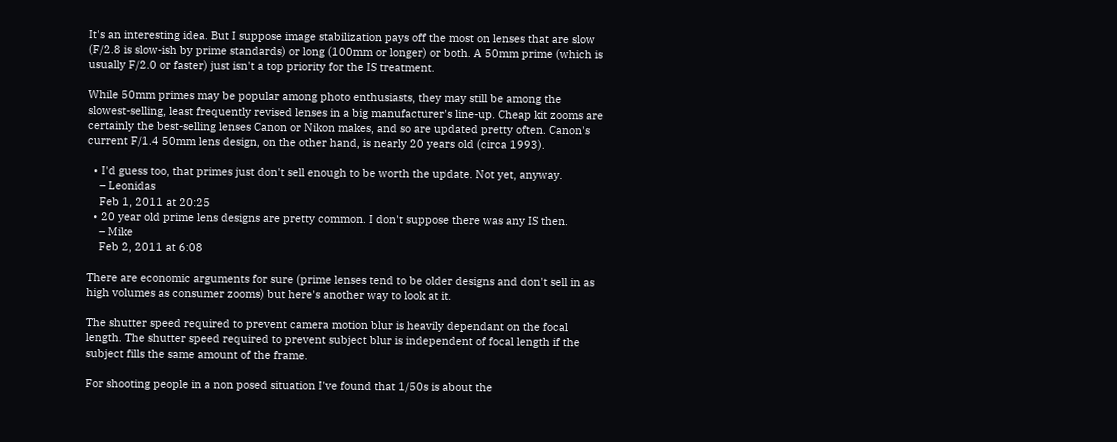It's an interesting idea. But I suppose image stabilization pays off the most on lenses that are slow (F/2.8 is slow-ish by prime standards) or long (100mm or longer) or both. A 50mm prime (which is usually F/2.0 or faster) just isn't a top priority for the IS treatment.

While 50mm primes may be popular among photo enthusiasts, they may still be among the slowest-selling, least frequently revised lenses in a big manufacturer's line-up. Cheap kit zooms are certainly the best-selling lenses Canon or Nikon makes, and so are updated pretty often. Canon's current F/1.4 50mm lens design, on the other hand, is nearly 20 years old (circa 1993).

  • I'd guess too, that primes just don't sell enough to be worth the update. Not yet, anyway.
    – Leonidas
    Feb 1, 2011 at 20:25
  • 20 year old prime lens designs are pretty common. I don't suppose there was any IS then.
    – Mike
    Feb 2, 2011 at 6:08

There are economic arguments for sure (prime lenses tend to be older designs and don't sell in as high volumes as consumer zooms) but here's another way to look at it.

The shutter speed required to prevent camera motion blur is heavily dependant on the focal length. The shutter speed required to prevent subject blur is independent of focal length if the subject fills the same amount of the frame.

For shooting people in a non posed situation I've found that 1/50s is about the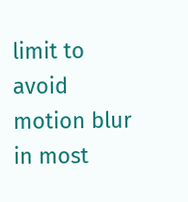limit to avoid motion blur in most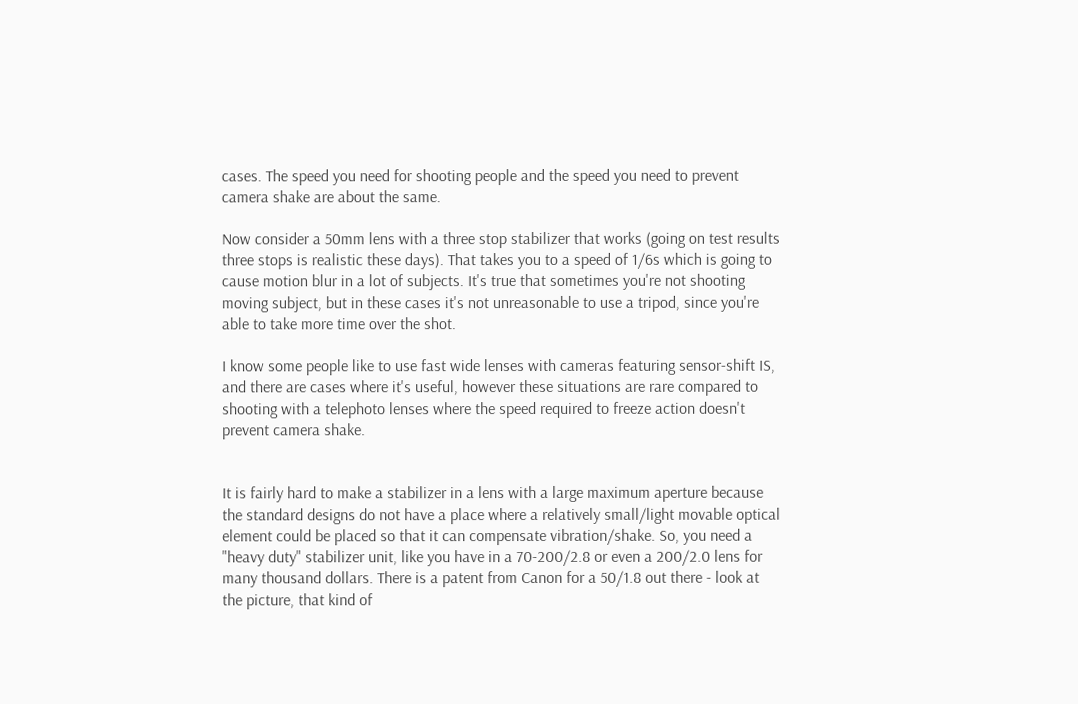cases. The speed you need for shooting people and the speed you need to prevent camera shake are about the same.

Now consider a 50mm lens with a three stop stabilizer that works (going on test results three stops is realistic these days). That takes you to a speed of 1/6s which is going to cause motion blur in a lot of subjects. It's true that sometimes you're not shooting moving subject, but in these cases it's not unreasonable to use a tripod, since you're able to take more time over the shot.

I know some people like to use fast wide lenses with cameras featuring sensor-shift IS, and there are cases where it's useful, however these situations are rare compared to shooting with a telephoto lenses where the speed required to freeze action doesn't prevent camera shake.


It is fairly hard to make a stabilizer in a lens with a large maximum aperture because the standard designs do not have a place where a relatively small/light movable optical element could be placed so that it can compensate vibration/shake. So, you need a "heavy duty" stabilizer unit, like you have in a 70-200/2.8 or even a 200/2.0 lens for many thousand dollars. There is a patent from Canon for a 50/1.8 out there - look at the picture, that kind of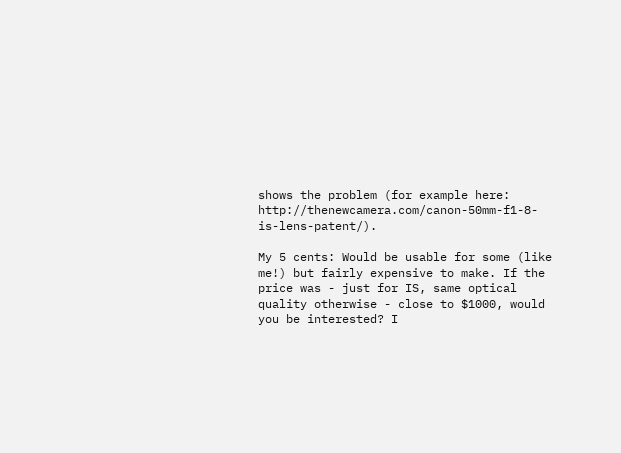shows the problem (for example here: http://thenewcamera.com/canon-50mm-f1-8-is-lens-patent/).

My 5 cents: Would be usable for some (like me!) but fairly expensive to make. If the price was - just for IS, same optical quality otherwise - close to $1000, would you be interested? I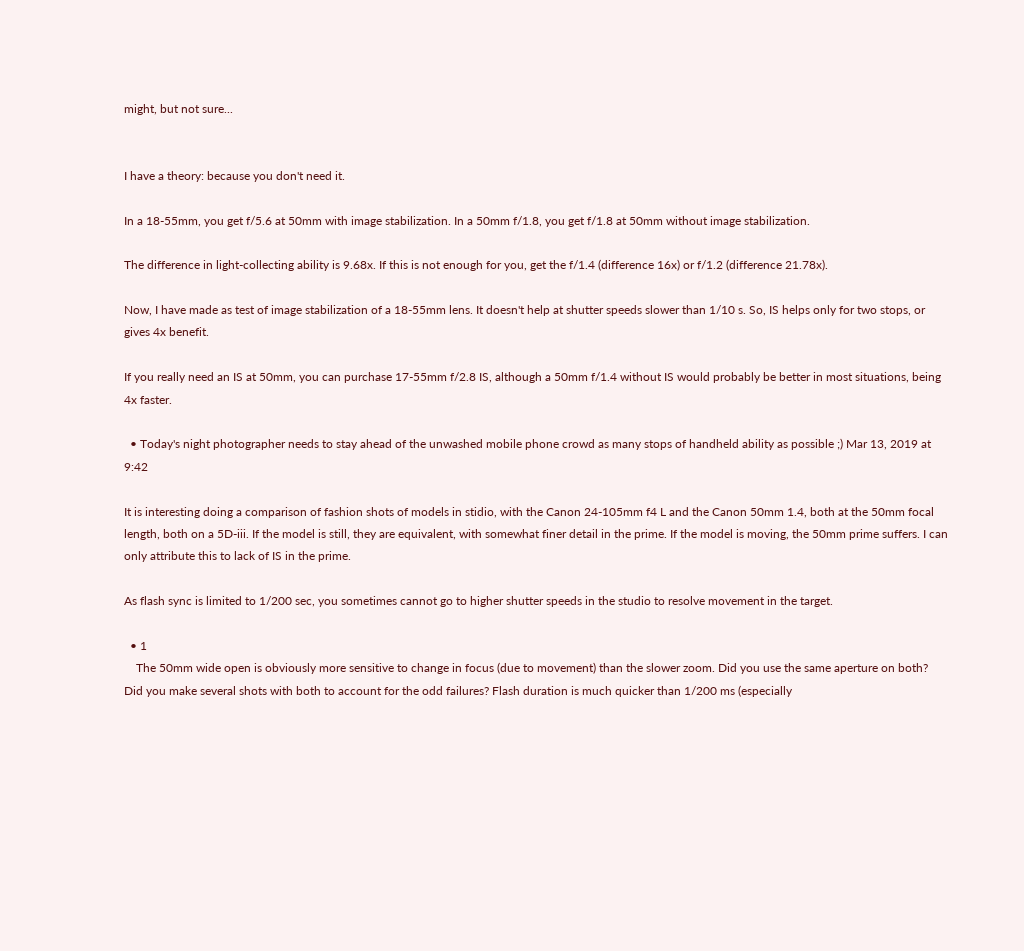might, but not sure...


I have a theory: because you don't need it.

In a 18-55mm, you get f/5.6 at 50mm with image stabilization. In a 50mm f/1.8, you get f/1.8 at 50mm without image stabilization.

The difference in light-collecting ability is 9.68x. If this is not enough for you, get the f/1.4 (difference 16x) or f/1.2 (difference 21.78x).

Now, I have made as test of image stabilization of a 18-55mm lens. It doesn't help at shutter speeds slower than 1/10 s. So, IS helps only for two stops, or gives 4x benefit.

If you really need an IS at 50mm, you can purchase 17-55mm f/2.8 IS, although a 50mm f/1.4 without IS would probably be better in most situations, being 4x faster.

  • Today's night photographer needs to stay ahead of the unwashed mobile phone crowd as many stops of handheld ability as possible ;) Mar 13, 2019 at 9:42

It is interesting doing a comparison of fashion shots of models in stidio, with the Canon 24-105mm f4 L and the Canon 50mm 1.4, both at the 50mm focal length, both on a 5D-iii. If the model is still, they are equivalent, with somewhat finer detail in the prime. If the model is moving, the 50mm prime suffers. I can only attribute this to lack of IS in the prime.

As flash sync is limited to 1/200 sec, you sometimes cannot go to higher shutter speeds in the studio to resolve movement in the target.

  • 1
    The 50mm wide open is obviously more sensitive to change in focus (due to movement) than the slower zoom. Did you use the same aperture on both? Did you make several shots with both to account for the odd failures? Flash duration is much quicker than 1/200 ms (especially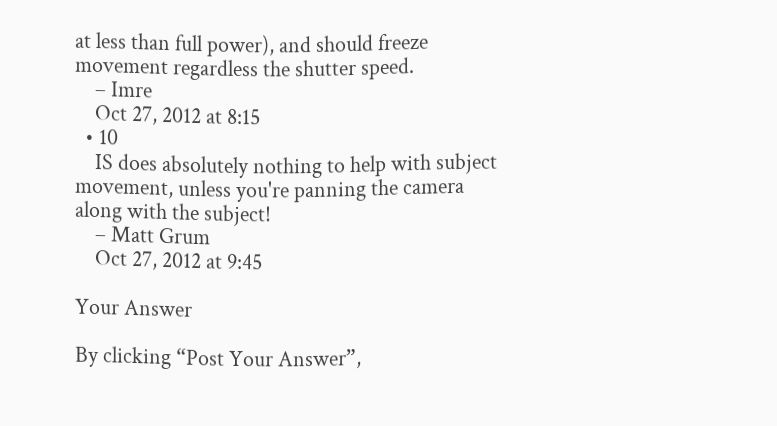at less than full power), and should freeze movement regardless the shutter speed.
    – Imre
    Oct 27, 2012 at 8:15
  • 10
    IS does absolutely nothing to help with subject movement, unless you're panning the camera along with the subject!
    – Matt Grum
    Oct 27, 2012 at 9:45

Your Answer

By clicking “Post Your Answer”,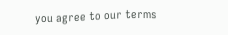you agree to our terms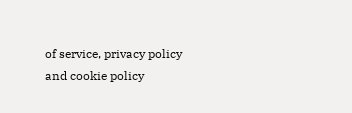of service, privacy policy and cookie policy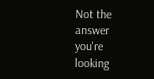Not the answer you're looking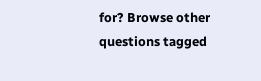for? Browse other questions tagged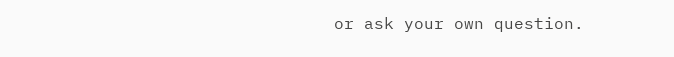or ask your own question.